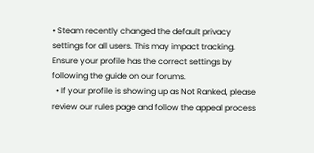• Steam recently changed the default privacy settings for all users. This may impact tracking. Ensure your profile has the correct settings by following the guide on our forums.
  • If your profile is showing up as Not Ranked, please review our rules page and follow the appeal process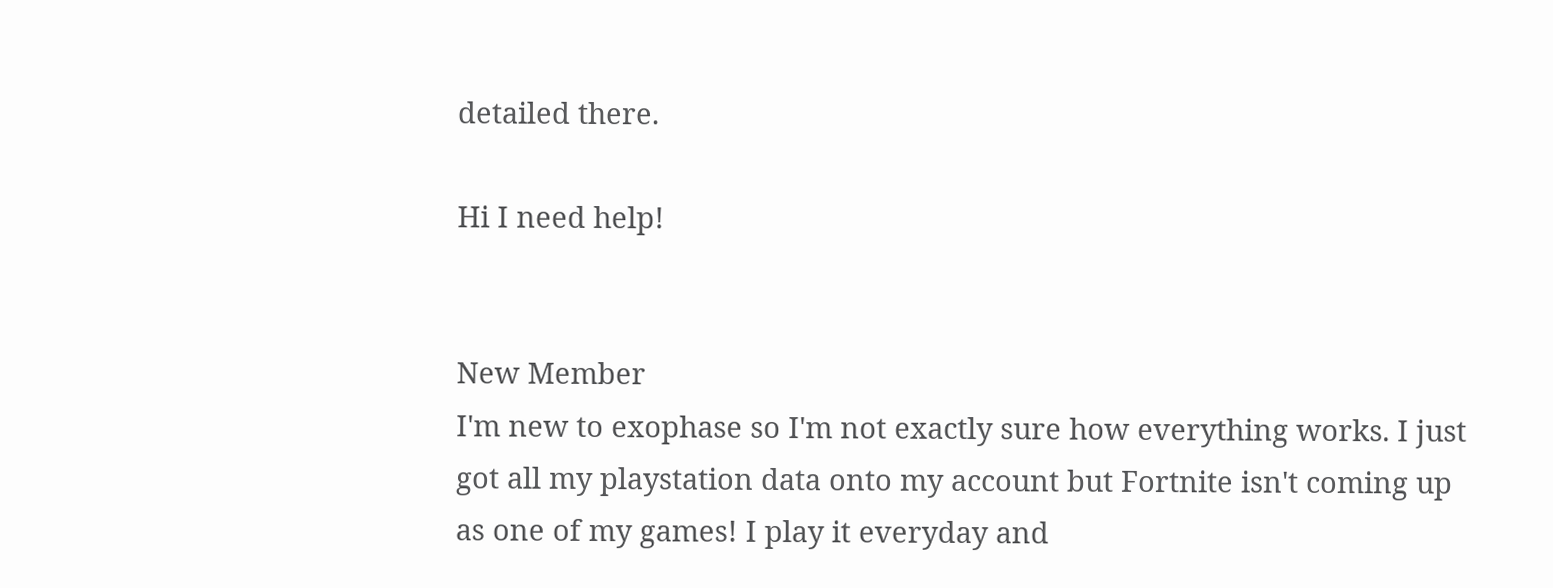detailed there.

Hi I need help!


New Member
I'm new to exophase so I'm not exactly sure how everything works. I just got all my playstation data onto my account but Fortnite isn't coming up as one of my games! I play it everyday and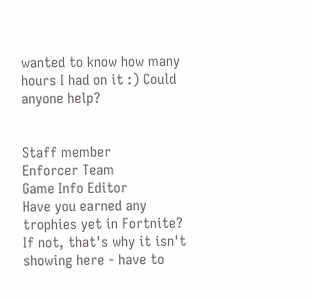wanted to know how many hours I had on it :) Could anyone help?


Staff member
Enforcer Team
Game Info Editor
Have you earned any trophies yet in Fortnite? If not, that's why it isn't showing here - have to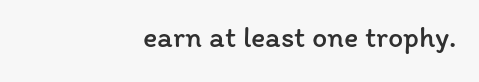earn at least one trophy.